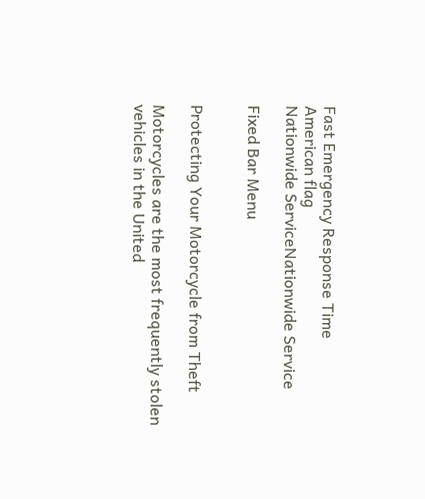Fast Emergency Response Time
American flag
Nationwide ServiceNationwide Service

Fixed Bar Menu


Protecting Your Motorcycle from Theft

Motorcycles are the most frequently stolen vehicles in the United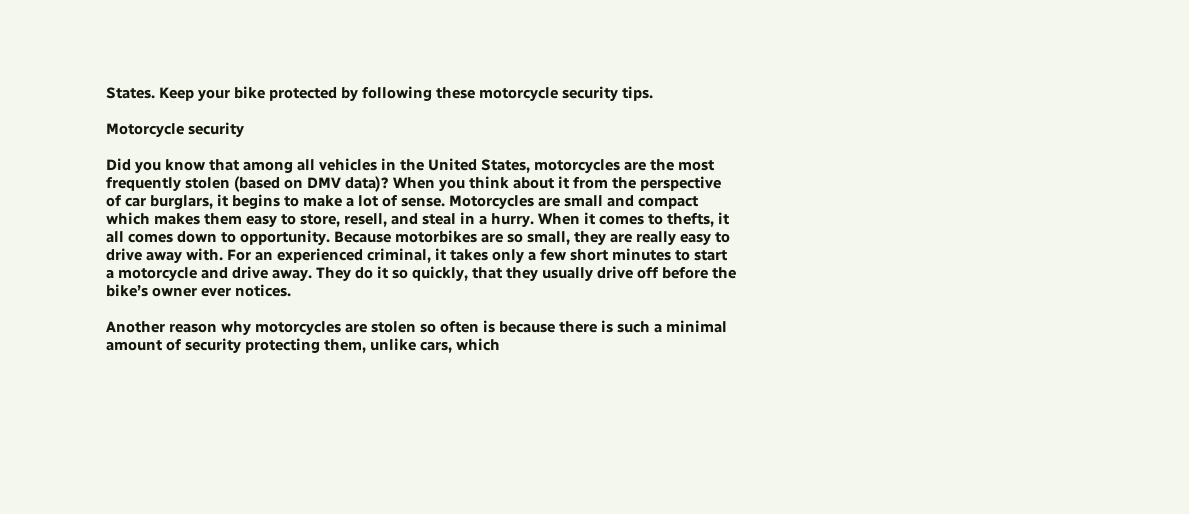States. Keep your bike protected by following these motorcycle security tips.

Motorcycle security

Did you know that among all vehicles in the United States, motorcycles are the most frequently stolen (based on DMV data)? When you think about it from the perspective of car burglars, it begins to make a lot of sense. Motorcycles are small and compact which makes them easy to store, resell, and steal in a hurry. When it comes to thefts, it all comes down to opportunity. Because motorbikes are so small, they are really easy to drive away with. For an experienced criminal, it takes only a few short minutes to start a motorcycle and drive away. They do it so quickly, that they usually drive off before the bike’s owner ever notices.

Another reason why motorcycles are stolen so often is because there is such a minimal amount of security protecting them, unlike cars, which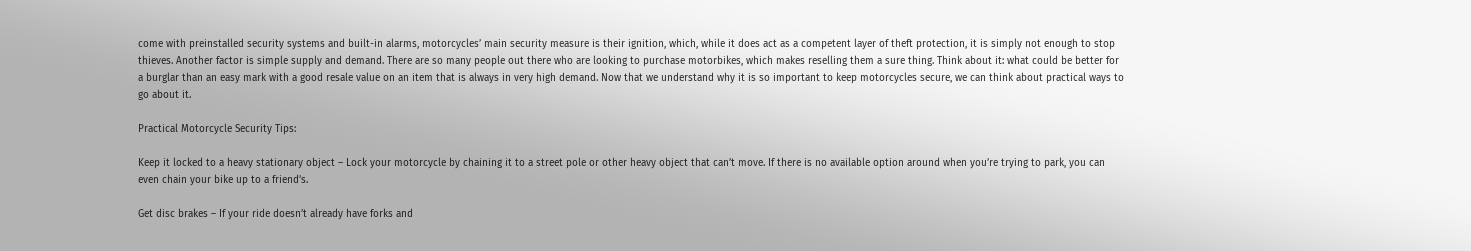come with preinstalled security systems and built-in alarms, motorcycles’ main security measure is their ignition, which, while it does act as a competent layer of theft protection, it is simply not enough to stop thieves. Another factor is simple supply and demand. There are so many people out there who are looking to purchase motorbikes, which makes reselling them a sure thing. Think about it: what could be better for a burglar than an easy mark with a good resale value on an item that is always in very high demand. Now that we understand why it is so important to keep motorcycles secure, we can think about practical ways to go about it.

Practical Motorcycle Security Tips:

Keep it locked to a heavy stationary object – Lock your motorcycle by chaining it to a street pole or other heavy object that can’t move. If there is no available option around when you’re trying to park, you can even chain your bike up to a friend’s.

Get disc brakes – If your ride doesn’t already have forks and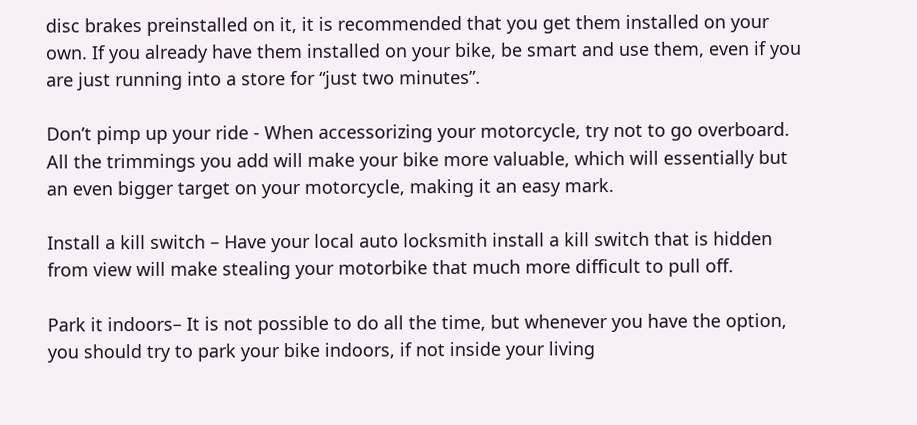disc brakes preinstalled on it, it is recommended that you get them installed on your own. If you already have them installed on your bike, be smart and use them, even if you are just running into a store for “just two minutes”.

Don’t pimp up your ride - When accessorizing your motorcycle, try not to go overboard. All the trimmings you add will make your bike more valuable, which will essentially but an even bigger target on your motorcycle, making it an easy mark.

Install a kill switch – Have your local auto locksmith install a kill switch that is hidden from view will make stealing your motorbike that much more difficult to pull off.

Park it indoors– It is not possible to do all the time, but whenever you have the option, you should try to park your bike indoors, if not inside your living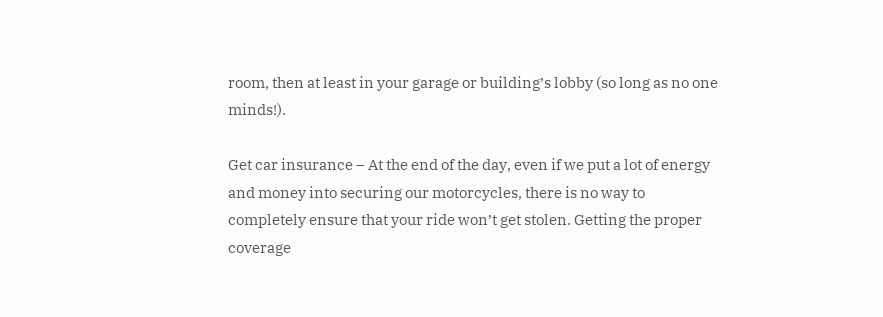room, then at least in your garage or building’s lobby (so long as no one minds!).

Get car insurance – At the end of the day, even if we put a lot of energy and money into securing our motorcycles, there is no way to completely ensure that your ride won’t get stolen. Getting the proper coverage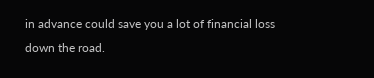in advance could save you a lot of financial loss down the road.